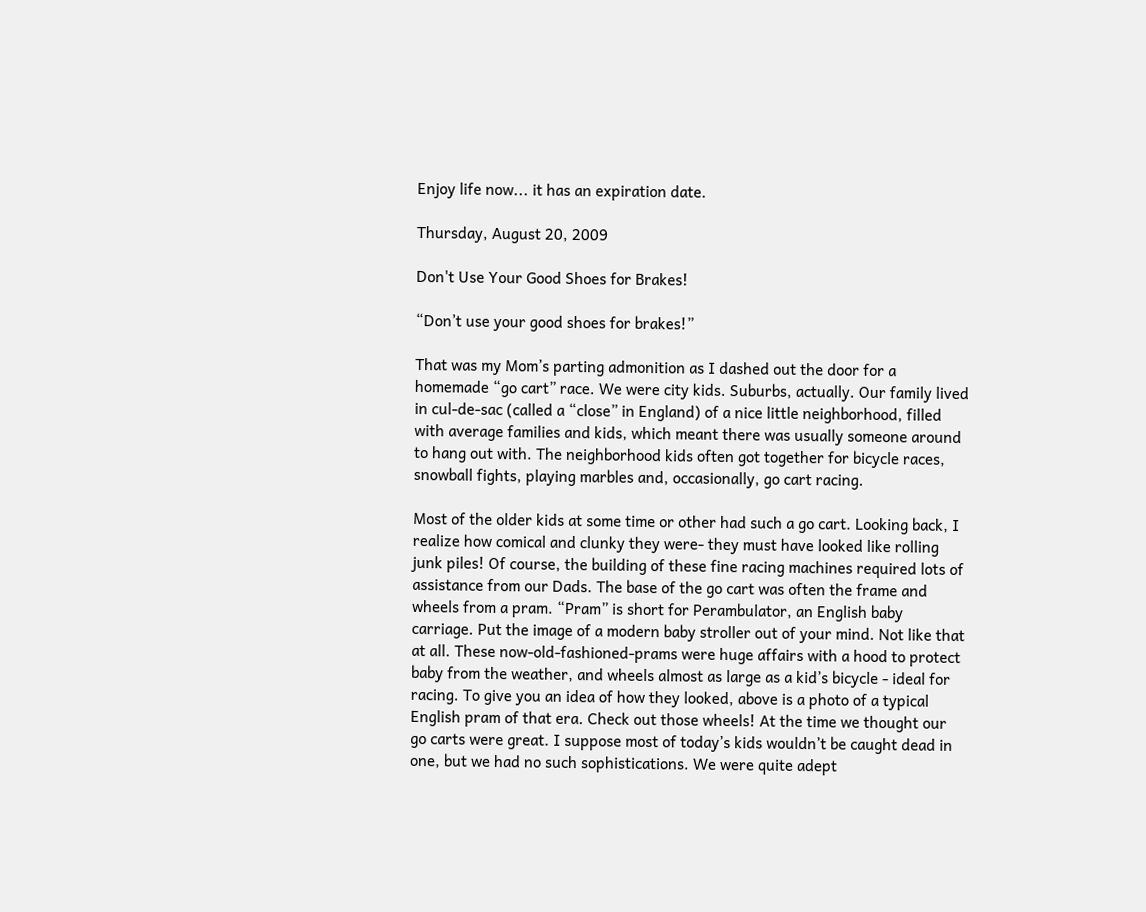Enjoy life now... it has an expiration date.

Thursday, August 20, 2009

Don't Use Your Good Shoes for Brakes!

“Don’t use your good shoes for brakes!”

That was my Mom’s parting admonition as I dashed out the door for a homemade “go cart” race. We were city kids. Suburbs, actually. Our family lived in cul-de-sac (called a “close” in England) of a nice little neighborhood, filled with average families and kids, which meant there was usually someone around to hang out with. The neighborhood kids often got together for bicycle races, snowball fights, playing marbles and, occasionally, go cart racing.

Most of the older kids at some time or other had such a go cart. Looking back, I realize how comical and clunky they were- they must have looked like rolling junk piles! Of course, the building of these fine racing machines required lots of assistance from our Dads. The base of the go cart was often the frame and wheels from a pram. “Pram” is short for Perambulator, an English baby carriage. Put the image of a modern baby stroller out of your mind. Not like that at all. These now-old-fashioned-prams were huge affairs with a hood to protect baby from the weather, and wheels almost as large as a kid’s bicycle - ideal for racing. To give you an idea of how they looked, above is a photo of a typical English pram of that era. Check out those wheels! At the time we thought our go carts were great. I suppose most of today’s kids wouldn’t be caught dead in one, but we had no such sophistications. We were quite adept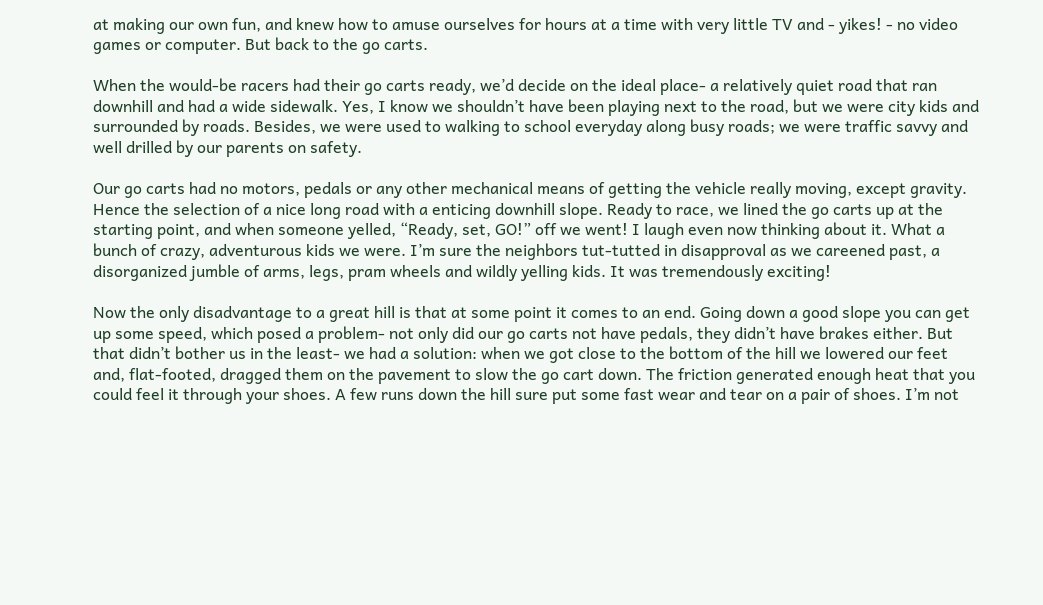at making our own fun, and knew how to amuse ourselves for hours at a time with very little TV and - yikes! - no video games or computer. But back to the go carts.

When the would-be racers had their go carts ready, we’d decide on the ideal place- a relatively quiet road that ran downhill and had a wide sidewalk. Yes, I know we shouldn’t have been playing next to the road, but we were city kids and surrounded by roads. Besides, we were used to walking to school everyday along busy roads; we were traffic savvy and well drilled by our parents on safety.

Our go carts had no motors, pedals or any other mechanical means of getting the vehicle really moving, except gravity. Hence the selection of a nice long road with a enticing downhill slope. Ready to race, we lined the go carts up at the starting point, and when someone yelled, “Ready, set, GO!” off we went! I laugh even now thinking about it. What a bunch of crazy, adventurous kids we were. I’m sure the neighbors tut-tutted in disapproval as we careened past, a disorganized jumble of arms, legs, pram wheels and wildly yelling kids. It was tremendously exciting!

Now the only disadvantage to a great hill is that at some point it comes to an end. Going down a good slope you can get up some speed, which posed a problem- not only did our go carts not have pedals, they didn’t have brakes either. But that didn’t bother us in the least- we had a solution: when we got close to the bottom of the hill we lowered our feet and, flat-footed, dragged them on the pavement to slow the go cart down. The friction generated enough heat that you could feel it through your shoes. A few runs down the hill sure put some fast wear and tear on a pair of shoes. I’m not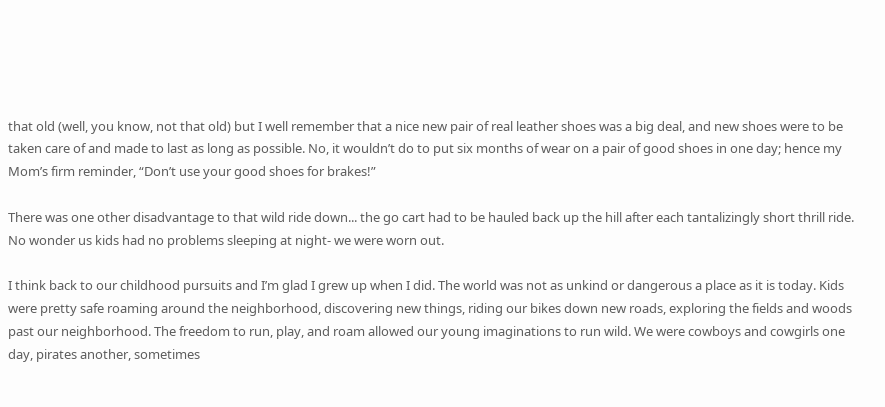that old (well, you know, not that old) but I well remember that a nice new pair of real leather shoes was a big deal, and new shoes were to be taken care of and made to last as long as possible. No, it wouldn’t do to put six months of wear on a pair of good shoes in one day; hence my Mom’s firm reminder, “Don’t use your good shoes for brakes!”

There was one other disadvantage to that wild ride down... the go cart had to be hauled back up the hill after each tantalizingly short thrill ride. No wonder us kids had no problems sleeping at night- we were worn out.

I think back to our childhood pursuits and I’m glad I grew up when I did. The world was not as unkind or dangerous a place as it is today. Kids were pretty safe roaming around the neighborhood, discovering new things, riding our bikes down new roads, exploring the fields and woods past our neighborhood. The freedom to run, play, and roam allowed our young imaginations to run wild. We were cowboys and cowgirls one day, pirates another, sometimes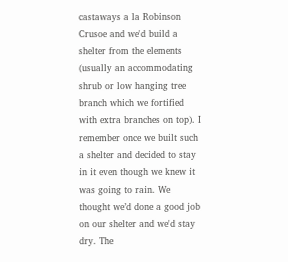castaways a la Robinson Crusoe and we'd build a shelter from the elements (usually an accommodating shrub or low hanging tree branch which we fortified with extra branches on top). I remember once we built such a shelter and decided to stay in it even though we knew it was going to rain. We thought we’d done a good job on our shelter and we'd stay dry. The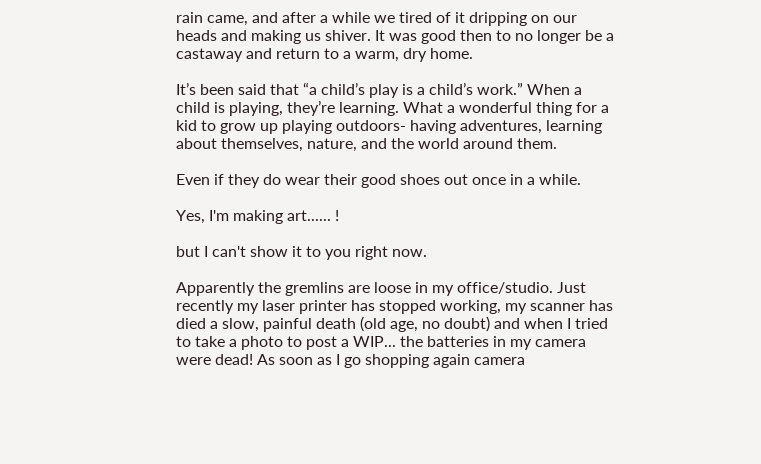rain came, and after a while we tired of it dripping on our heads and making us shiver. It was good then to no longer be a castaway and return to a warm, dry home.

It’s been said that “a child’s play is a child’s work.” When a child is playing, they’re learning. What a wonderful thing for a kid to grow up playing outdoors- having adventures, learning about themselves, nature, and the world around them.

Even if they do wear their good shoes out once in a while.

Yes, I'm making art...... !

but I can't show it to you right now.

Apparently the gremlins are loose in my office/studio. Just recently my laser printer has stopped working, my scanner has died a slow, painful death (old age, no doubt) and when I tried to take a photo to post a WIP... the batteries in my camera were dead! As soon as I go shopping again camera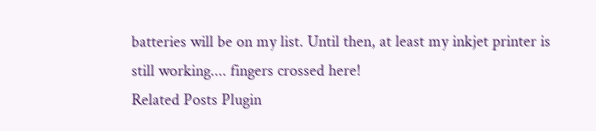batteries will be on my list. Until then, at least my inkjet printer is still working.... fingers crossed here!
Related Posts Plugin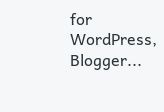for WordPress, Blogger...